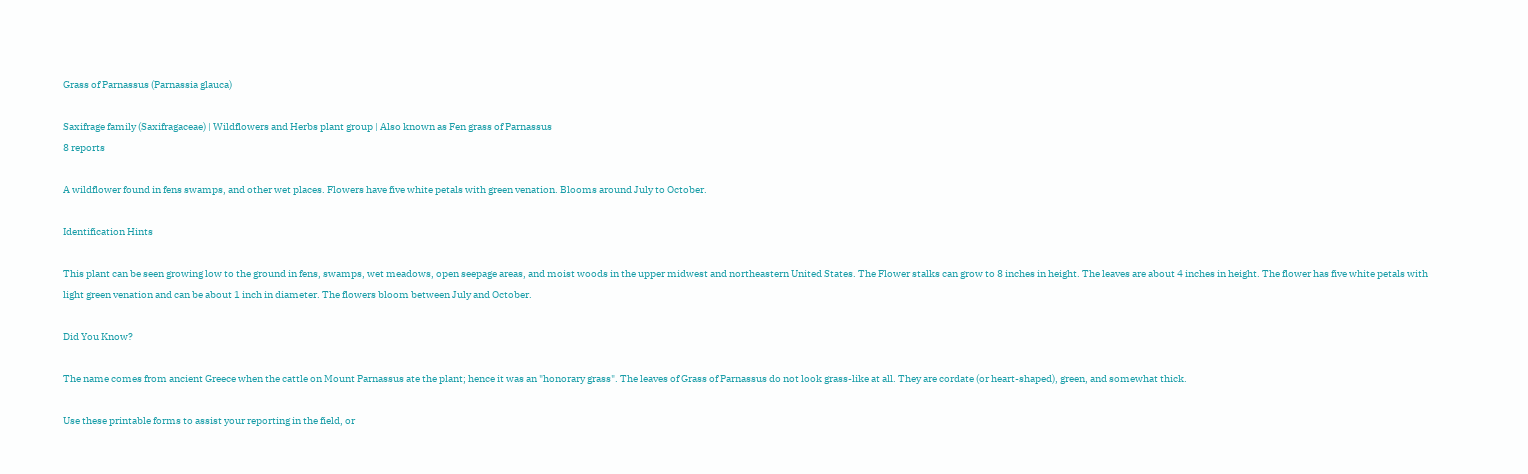Grass of Parnassus (Parnassia glauca)

Saxifrage family (Saxifragaceae) | Wildflowers and Herbs plant group | Also known as Fen grass of Parnassus
8 reports

A wildflower found in fens swamps, and other wet places. Flowers have five white petals with green venation. Blooms around July to October.

Identification Hints

This plant can be seen growing low to the ground in fens, swamps, wet meadows, open seepage areas, and moist woods in the upper midwest and northeastern United States. The Flower stalks can grow to 8 inches in height. The leaves are about 4 inches in height. The flower has five white petals with light green venation and can be about 1 inch in diameter. The flowers bloom between July and October.

Did You Know?

The name comes from ancient Greece when the cattle on Mount Parnassus ate the plant; hence it was an "honorary grass". The leaves of Grass of Parnassus do not look grass-like at all. They are cordate (or heart-shaped), green, and somewhat thick.

Use these printable forms to assist your reporting in the field, or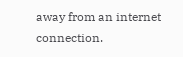away from an internet connection.